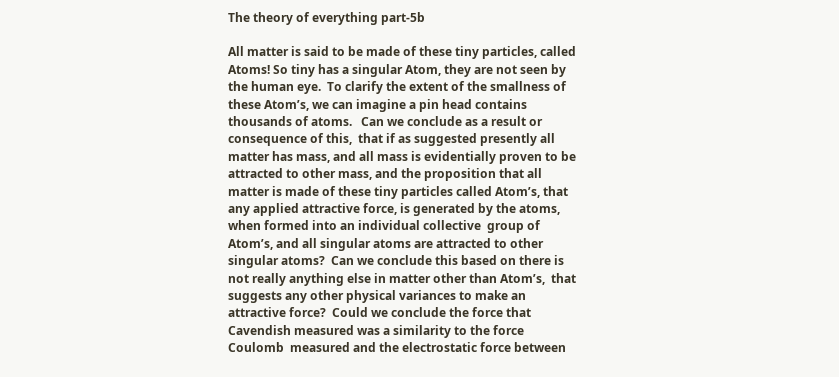The theory of everything part-5b

All matter is said to be made of these tiny particles, called Atoms! So tiny has a singular Atom, they are not seen by the human eye.  To clarify the extent of the smallness of these Atom’s, we can imagine a pin head contains thousands of atoms.   Can we conclude as a result or consequence of this,  that if as suggested presently all matter has mass, and all mass is evidentially proven to be attracted to other mass, and the proposition that all matter is made of these tiny particles called Atom’s, that any applied attractive force, is generated by the atoms,  when formed into an individual collective  group of Atom’s, and all singular atoms are attracted to other singular atoms?  Can we conclude this based on there is not really anything else in matter other than Atom’s,  that suggests any other physical variances to make an attractive force?  Could we conclude the force that Cavendish measured was a similarity to the force Coulomb  measured and the electrostatic force between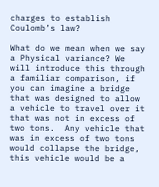charges to establish Coulomb’s law?

What do we mean when we say a Physical variance? We will introduce this through a familiar comparison, if you can imagine a bridge that was designed to allow a vehicle to travel over it that was not in excess of two tons.  Any vehicle that was in excess of two tons would collapse the bridge, this vehicle would be a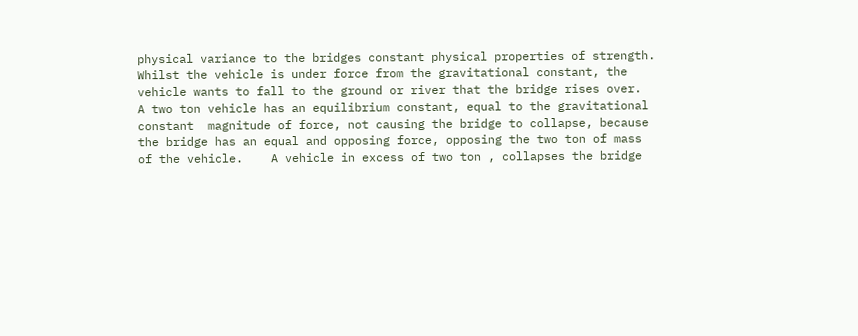physical variance to the bridges constant physical properties of strength. Whilst the vehicle is under force from the gravitational constant, the vehicle wants to fall to the ground or river that the bridge rises over.  A two ton vehicle has an equilibrium constant, equal to the gravitational constant  magnitude of force, not causing the bridge to collapse, because the bridge has an equal and opposing force, opposing the two ton of mass of the vehicle.    A vehicle in excess of two ton , collapses the bridge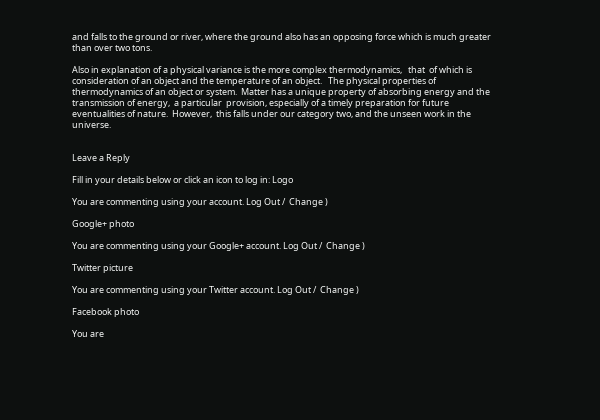and falls to the ground or river, where the ground also has an opposing force which is much greater than over two tons.

Also in explanation of a physical variance is the more complex thermodynamics,   that  of which is consideration of an object and the temperature of an object.   The physical properties of thermodynamics of an object or system.  Matter has a unique property of absorbing energy and the transmission of energy,  a particular  provision, especially of a timely preparation for future eventualities of nature.  However,  this falls under our category two, and the unseen work in the universe.


Leave a Reply

Fill in your details below or click an icon to log in: Logo

You are commenting using your account. Log Out /  Change )

Google+ photo

You are commenting using your Google+ account. Log Out /  Change )

Twitter picture

You are commenting using your Twitter account. Log Out /  Change )

Facebook photo

You are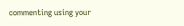commenting using your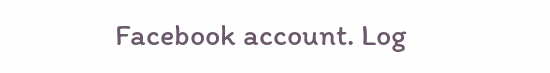Facebook account. Log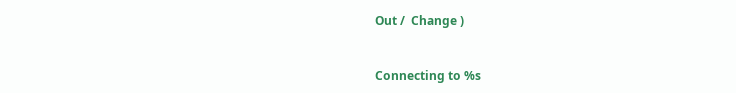Out /  Change )


Connecting to %s